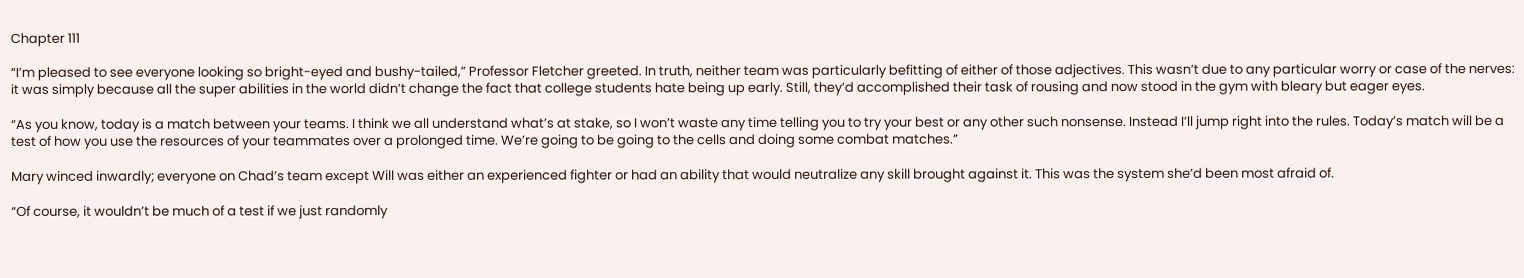Chapter 111

“I’m pleased to see everyone looking so bright-eyed and bushy-tailed,” Professor Fletcher greeted. In truth, neither team was particularly befitting of either of those adjectives. This wasn’t due to any particular worry or case of the nerves: it was simply because all the super abilities in the world didn’t change the fact that college students hate being up early. Still, they’d accomplished their task of rousing and now stood in the gym with bleary but eager eyes.

“As you know, today is a match between your teams. I think we all understand what’s at stake, so I won’t waste any time telling you to try your best or any other such nonsense. Instead I’ll jump right into the rules. Today’s match will be a test of how you use the resources of your teammates over a prolonged time. We’re going to be going to the cells and doing some combat matches.”

Mary winced inwardly; everyone on Chad’s team except Will was either an experienced fighter or had an ability that would neutralize any skill brought against it. This was the system she’d been most afraid of.

“Of course, it wouldn’t be much of a test if we just randomly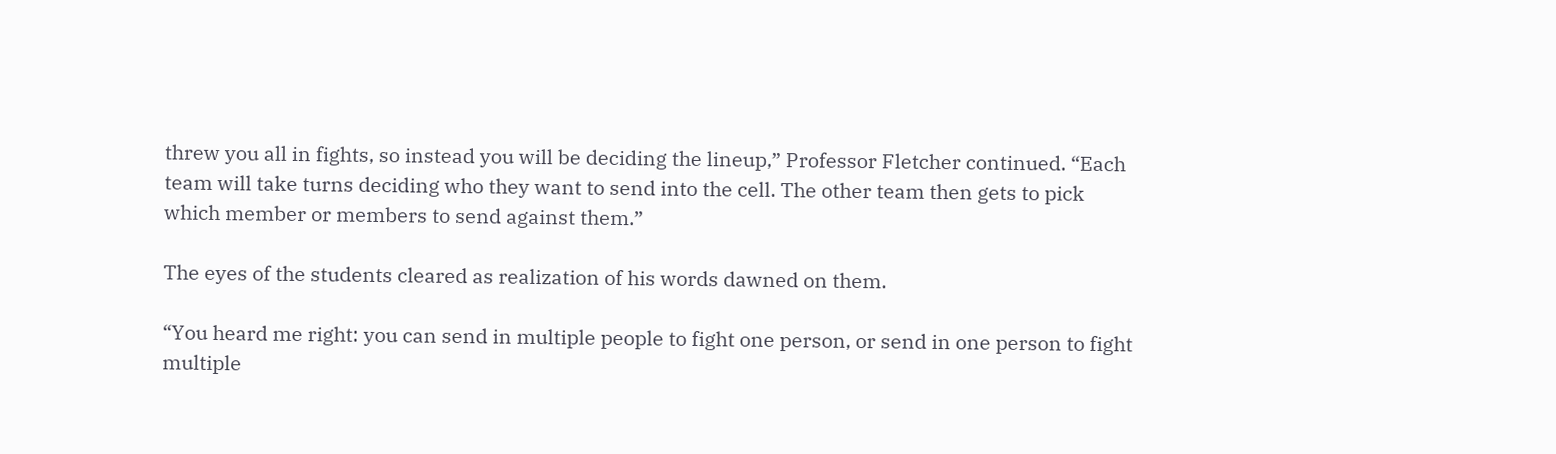threw you all in fights, so instead you will be deciding the lineup,” Professor Fletcher continued. “Each team will take turns deciding who they want to send into the cell. The other team then gets to pick which member or members to send against them.”

The eyes of the students cleared as realization of his words dawned on them.

“You heard me right: you can send in multiple people to fight one person, or send in one person to fight multiple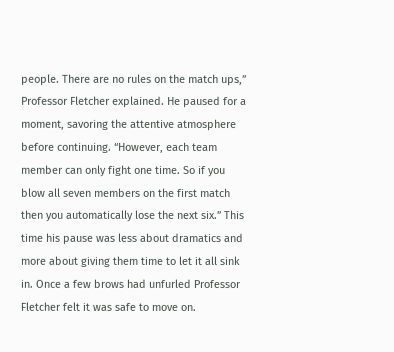people. There are no rules on the match ups,” Professor Fletcher explained. He paused for a moment, savoring the attentive atmosphere before continuing. “However, each team member can only fight one time. So if you blow all seven members on the first match then you automatically lose the next six.” This time his pause was less about dramatics and more about giving them time to let it all sink in. Once a few brows had unfurled Professor Fletcher felt it was safe to move on.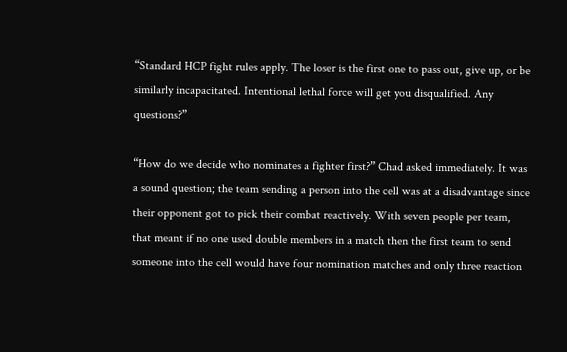“Standard HCP fight rules apply. The loser is the first one to pass out, give up, or be similarly incapacitated. Intentional lethal force will get you disqualified. Any questions?”

“How do we decide who nominates a fighter first?” Chad asked immediately. It was a sound question; the team sending a person into the cell was at a disadvantage since their opponent got to pick their combat reactively. With seven people per team, that meant if no one used double members in a match then the first team to send someone into the cell would have four nomination matches and only three reaction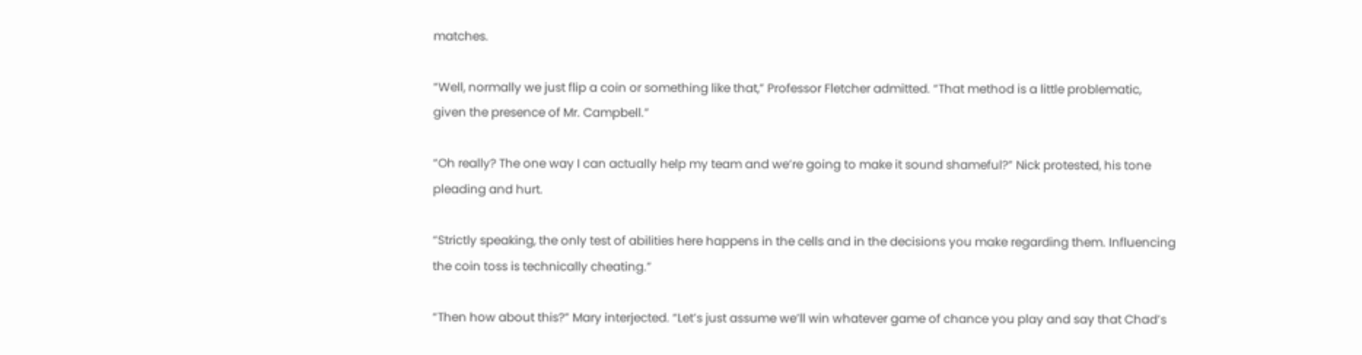matches.

“Well, normally we just flip a coin or something like that,” Professor Fletcher admitted. “That method is a little problematic, given the presence of Mr. Campbell.”

“Oh really? The one way I can actually help my team and we’re going to make it sound shameful?” Nick protested, his tone pleading and hurt.

“Strictly speaking, the only test of abilities here happens in the cells and in the decisions you make regarding them. Influencing the coin toss is technically cheating.”

“Then how about this?” Mary interjected. “Let’s just assume we’ll win whatever game of chance you play and say that Chad’s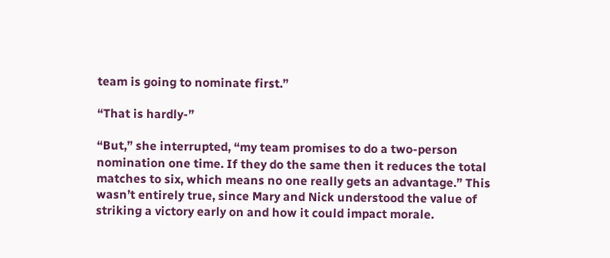team is going to nominate first.”

“That is hardly-”

“But,” she interrupted, “my team promises to do a two-person nomination one time. If they do the same then it reduces the total matches to six, which means no one really gets an advantage.” This wasn’t entirely true, since Mary and Nick understood the value of striking a victory early on and how it could impact morale.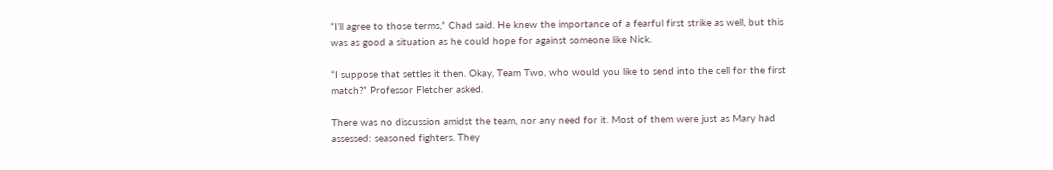“I’ll agree to those terms,” Chad said. He knew the importance of a fearful first strike as well, but this was as good a situation as he could hope for against someone like Nick.

“I suppose that settles it then. Okay, Team Two, who would you like to send into the cell for the first match?” Professor Fletcher asked.

There was no discussion amidst the team, nor any need for it. Most of them were just as Mary had assessed: seasoned fighters. They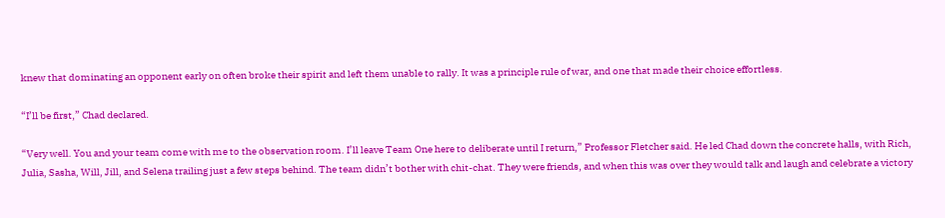knew that dominating an opponent early on often broke their spirit and left them unable to rally. It was a principle rule of war, and one that made their choice effortless.

“I’ll be first,” Chad declared.

“Very well. You and your team come with me to the observation room. I’ll leave Team One here to deliberate until I return,” Professor Fletcher said. He led Chad down the concrete halls, with Rich, Julia, Sasha, Will, Jill, and Selena trailing just a few steps behind. The team didn’t bother with chit-chat. They were friends, and when this was over they would talk and laugh and celebrate a victory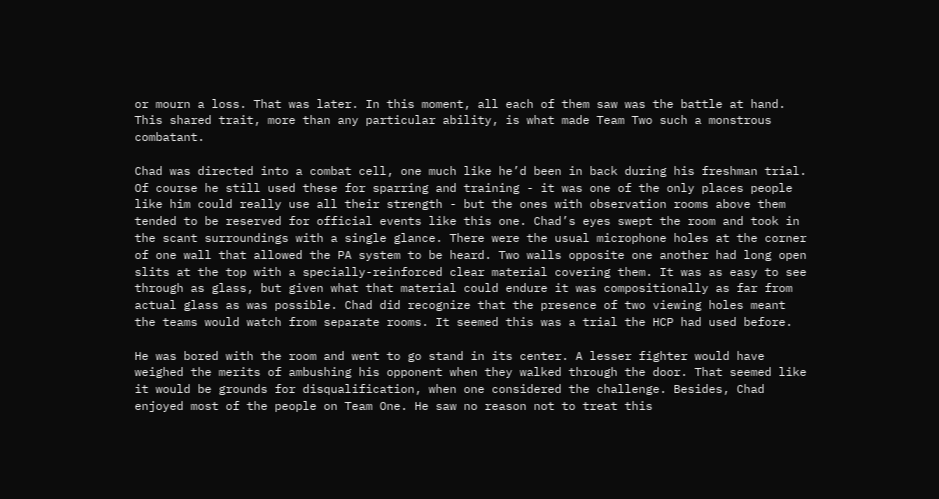or mourn a loss. That was later. In this moment, all each of them saw was the battle at hand. This shared trait, more than any particular ability, is what made Team Two such a monstrous combatant.

Chad was directed into a combat cell, one much like he’d been in back during his freshman trial. Of course he still used these for sparring and training - it was one of the only places people like him could really use all their strength - but the ones with observation rooms above them tended to be reserved for official events like this one. Chad’s eyes swept the room and took in the scant surroundings with a single glance. There were the usual microphone holes at the corner of one wall that allowed the PA system to be heard. Two walls opposite one another had long open slits at the top with a specially-reinforced clear material covering them. It was as easy to see through as glass, but given what that material could endure it was compositionally as far from actual glass as was possible. Chad did recognize that the presence of two viewing holes meant the teams would watch from separate rooms. It seemed this was a trial the HCP had used before.

He was bored with the room and went to go stand in its center. A lesser fighter would have weighed the merits of ambushing his opponent when they walked through the door. That seemed like it would be grounds for disqualification, when one considered the challenge. Besides, Chad enjoyed most of the people on Team One. He saw no reason not to treat this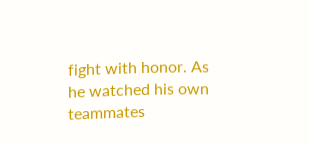fight with honor. As he watched his own teammates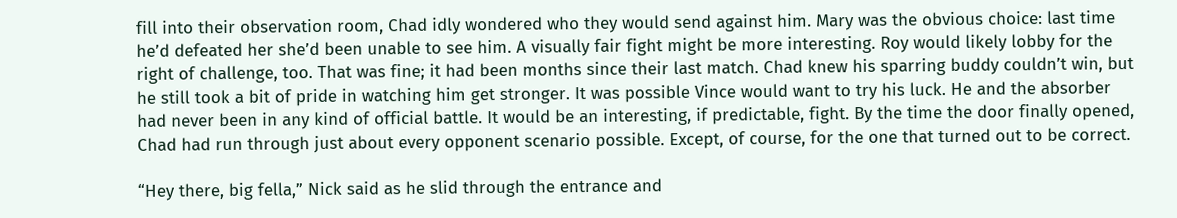fill into their observation room, Chad idly wondered who they would send against him. Mary was the obvious choice: last time he’d defeated her she’d been unable to see him. A visually fair fight might be more interesting. Roy would likely lobby for the right of challenge, too. That was fine; it had been months since their last match. Chad knew his sparring buddy couldn’t win, but he still took a bit of pride in watching him get stronger. It was possible Vince would want to try his luck. He and the absorber had never been in any kind of official battle. It would be an interesting, if predictable, fight. By the time the door finally opened, Chad had run through just about every opponent scenario possible. Except, of course, for the one that turned out to be correct.

“Hey there, big fella,” Nick said as he slid through the entrance and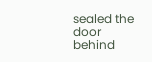sealed the door behind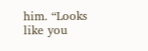him. “Looks like you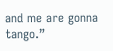and me are gonna tango.”